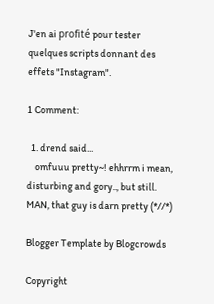J'en ai profité pour tester quelques scripts donnant des effets "Instagram".

1 Comment:

  1. drend said...
    omfuuu pretty~! ehhrrm i mean, disturbing and gory.., but still. MAN, that guy is darn pretty (*//*)

Blogger Template by Blogcrowds

Copyright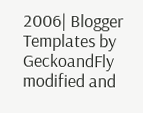2006| Blogger Templates by GeckoandFly modified and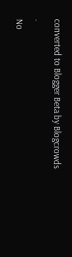converted to Blogger Beta by Blogcrowds .
No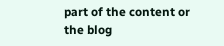part of the content or the blog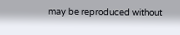may be reproduced without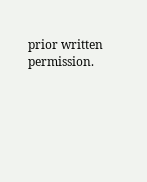prior written permission.